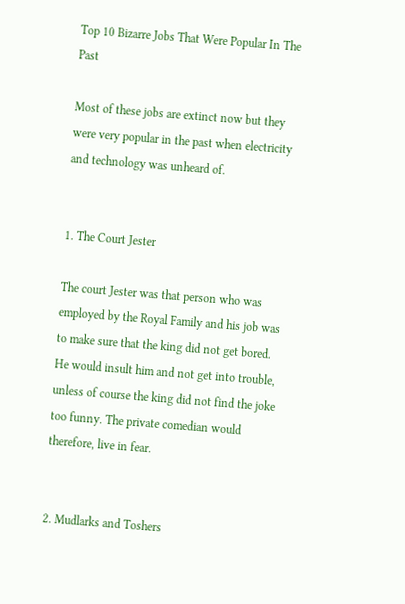Top 10 Bizarre Jobs That Were Popular In The Past

Most of these jobs are extinct now but they were very popular in the past when electricity and technology was unheard of.


1. The Court Jester

The court Jester was that person who was employed by the Royal Family and his job was to make sure that the king did not get bored. He would insult him and not get into trouble, unless of course the king did not find the joke too funny. The private comedian would therefore, live in fear.


2. Mudlarks and Toshers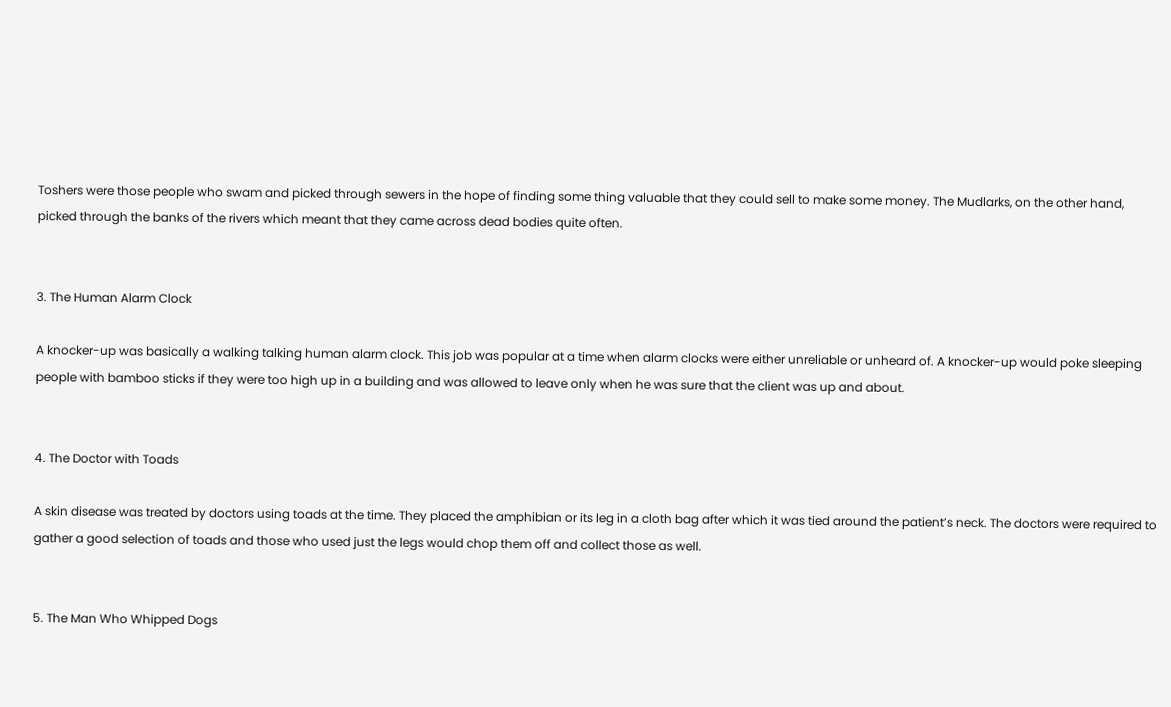Toshers were those people who swam and picked through sewers in the hope of finding some thing valuable that they could sell to make some money. The Mudlarks, on the other hand, picked through the banks of the rivers which meant that they came across dead bodies quite often.


3. The Human Alarm Clock

A knocker-up was basically a walking talking human alarm clock. This job was popular at a time when alarm clocks were either unreliable or unheard of. A knocker-up would poke sleeping people with bamboo sticks if they were too high up in a building and was allowed to leave only when he was sure that the client was up and about.


4. The Doctor with Toads

A skin disease was treated by doctors using toads at the time. They placed the amphibian or its leg in a cloth bag after which it was tied around the patient’s neck. The doctors were required to gather a good selection of toads and those who used just the legs would chop them off and collect those as well.


5. The Man Who Whipped Dogs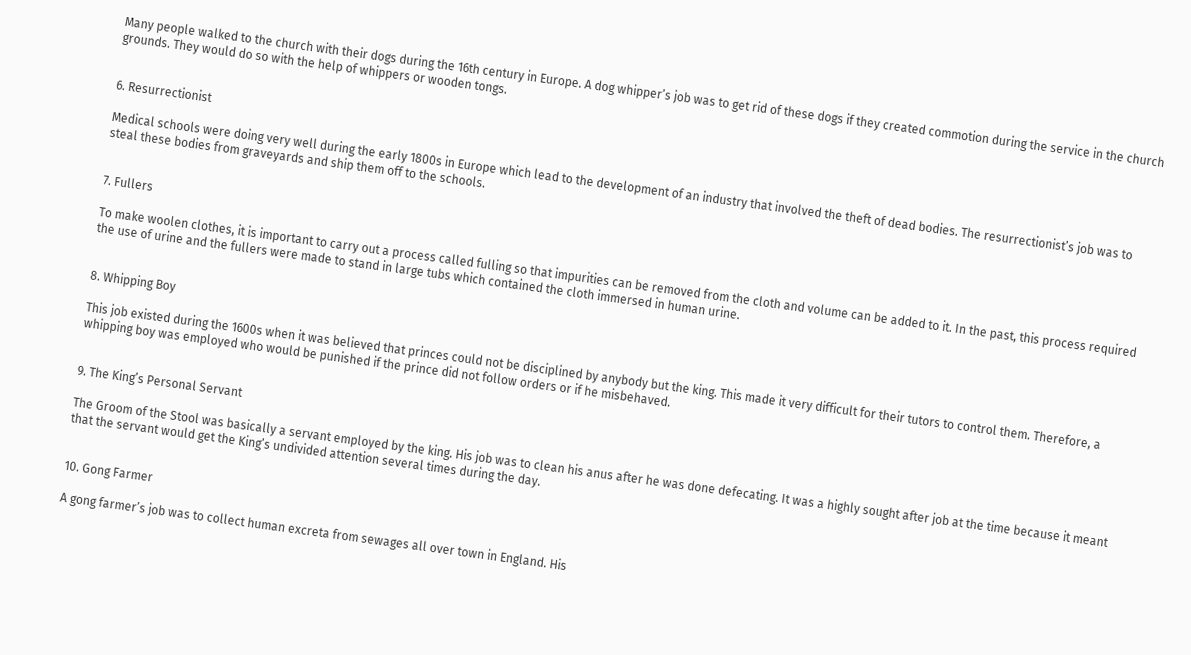Many people walked to the church with their dogs during the 16th century in Europe. A dog whipper’s job was to get rid of these dogs if they created commotion during the service in the church grounds. They would do so with the help of whippers or wooden tongs.


6. Resurrectionist

Medical schools were doing very well during the early 1800s in Europe which lead to the development of an industry that involved the theft of dead bodies. The resurrectionist’s job was to steal these bodies from graveyards and ship them off to the schools.


7. Fullers

To make woolen clothes, it is important to carry out a process called fulling so that impurities can be removed from the cloth and volume can be added to it. In the past, this process required the use of urine and the fullers were made to stand in large tubs which contained the cloth immersed in human urine.


8. Whipping Boy

This job existed during the 1600s when it was believed that princes could not be disciplined by anybody but the king. This made it very difficult for their tutors to control them. Therefore, a whipping boy was employed who would be punished if the prince did not follow orders or if he misbehaved.


9. The King’s Personal Servant

The Groom of the Stool was basically a servant employed by the king. His job was to clean his anus after he was done defecating. It was a highly sought after job at the time because it meant that the servant would get the King’s undivided attention several times during the day.


10. Gong Farmer

A gong farmer’s job was to collect human excreta from sewages all over town in England. His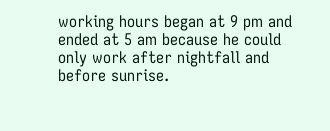working hours began at 9 pm and ended at 5 am because he could only work after nightfall and before sunrise.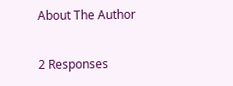About The Author

2 Responses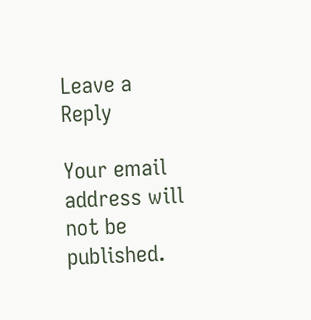Leave a Reply

Your email address will not be published.